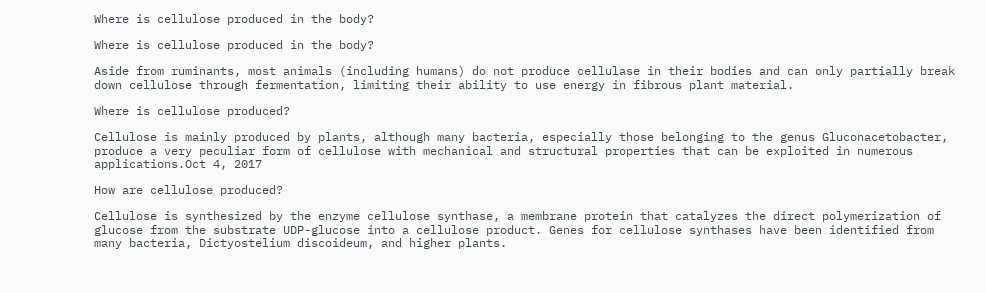Where is cellulose produced in the body?

Where is cellulose produced in the body?

Aside from ruminants, most animals (including humans) do not produce cellulase in their bodies and can only partially break down cellulose through fermentation, limiting their ability to use energy in fibrous plant material.

Where is cellulose produced?

Cellulose is mainly produced by plants, although many bacteria, especially those belonging to the genus Gluconacetobacter, produce a very peculiar form of cellulose with mechanical and structural properties that can be exploited in numerous applications.Oct 4, 2017

How are cellulose produced?

Cellulose is synthesized by the enzyme cellulose synthase, a membrane protein that catalyzes the direct polymerization of glucose from the substrate UDP-glucose into a cellulose product. Genes for cellulose synthases have been identified from many bacteria, Dictyostelium discoideum, and higher plants.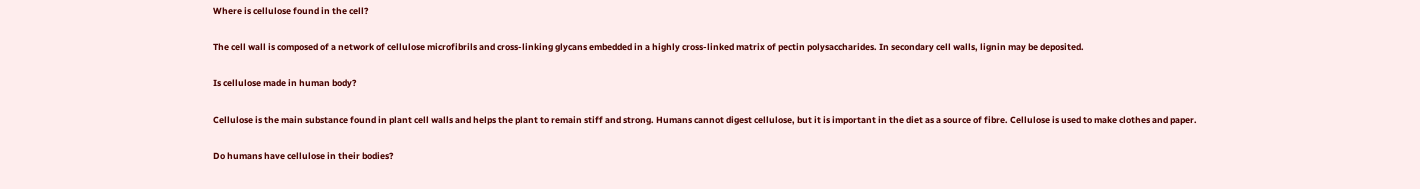Where is cellulose found in the cell?

The cell wall is composed of a network of cellulose microfibrils and cross-linking glycans embedded in a highly cross-linked matrix of pectin polysaccharides. In secondary cell walls, lignin may be deposited.

Is cellulose made in human body?

Cellulose is the main substance found in plant cell walls and helps the plant to remain stiff and strong. Humans cannot digest cellulose, but it is important in the diet as a source of fibre. Cellulose is used to make clothes and paper.

Do humans have cellulose in their bodies?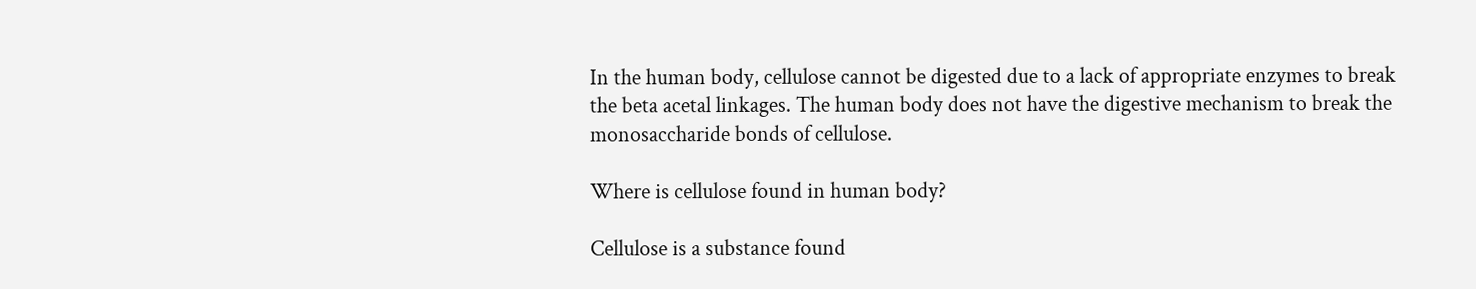In the human body, cellulose cannot be digested due to a lack of appropriate enzymes to break the beta acetal linkages. The human body does not have the digestive mechanism to break the monosaccharide bonds of cellulose.

Where is cellulose found in human body?

Cellulose is a substance found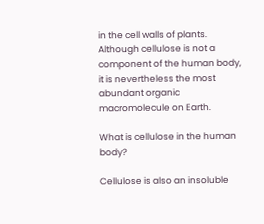in the cell walls of plants. Although cellulose is not a component of the human body, it is nevertheless the most abundant organic macromolecule on Earth.

What is cellulose in the human body?

Cellulose is also an insoluble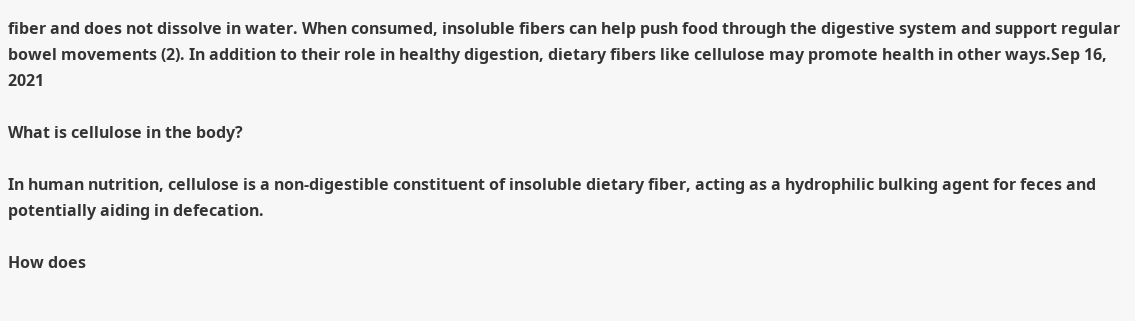fiber and does not dissolve in water. When consumed, insoluble fibers can help push food through the digestive system and support regular bowel movements (2). In addition to their role in healthy digestion, dietary fibers like cellulose may promote health in other ways.Sep 16, 2021

What is cellulose in the body?

In human nutrition, cellulose is a non-digestible constituent of insoluble dietary fiber, acting as a hydrophilic bulking agent for feces and potentially aiding in defecation.

How does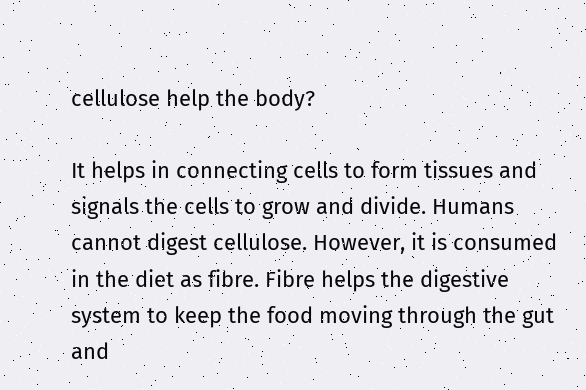cellulose help the body?

It helps in connecting cells to form tissues and signals the cells to grow and divide. Humans cannot digest cellulose. However, it is consumed in the diet as fibre. Fibre helps the digestive system to keep the food moving through the gut and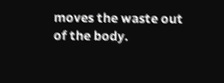moves the waste out of the body.